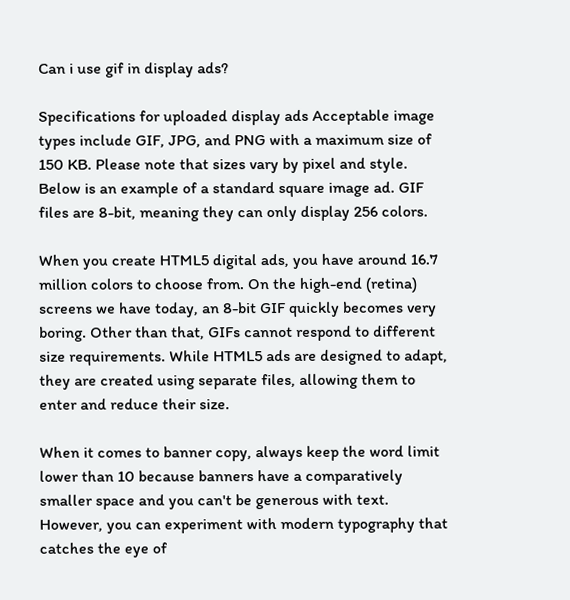Can i use gif in display ads?

Specifications for uploaded display ads Acceptable image types include GIF, JPG, and PNG with a maximum size of 150 KB. Please note that sizes vary by pixel and style. Below is an example of a standard square image ad. GIF files are 8-bit, meaning they can only display 256 colors.

When you create HTML5 digital ads, you have around 16.7 million colors to choose from. On the high-end (retina) screens we have today, an 8-bit GIF quickly becomes very boring. Other than that, GIFs cannot respond to different size requirements. While HTML5 ads are designed to adapt, they are created using separate files, allowing them to enter and reduce their size.

When it comes to banner copy, always keep the word limit lower than 10 because banners have a comparatively smaller space and you can't be generous with text. However, you can experiment with modern typography that catches the eye of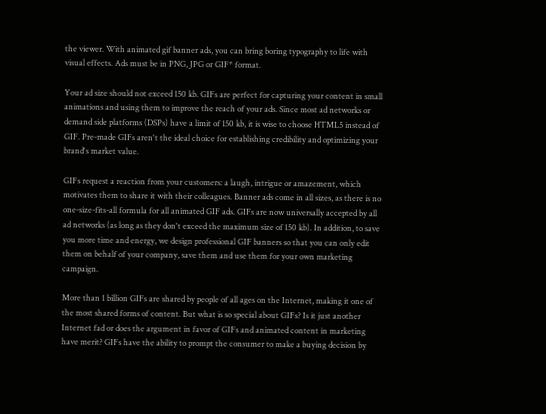the viewer. With animated gif banner ads, you can bring boring typography to life with visual effects. Ads must be in PNG, JPG or GIF* format.

Your ad size should not exceed 150 kb. GIFs are perfect for capturing your content in small animations and using them to improve the reach of your ads. Since most ad networks or demand side platforms (DSPs) have a limit of 150 kb, it is wise to choose HTML5 instead of GIF. Pre-made GIFs aren't the ideal choice for establishing credibility and optimizing your brand's market value.

GIFs request a reaction from your customers: a laugh, intrigue or amazement, which motivates them to share it with their colleagues. Banner ads come in all sizes, as there is no one-size-fits-all formula for all animated GIF ads. GIFs are now universally accepted by all ad networks (as long as they don't exceed the maximum size of 150 kb). In addition, to save you more time and energy, we design professional GIF banners so that you can only edit them on behalf of your company, save them and use them for your own marketing campaign.

More than 1 billion GIFs are shared by people of all ages on the Internet, making it one of the most shared forms of content. But what is so special about GIFs? Is it just another Internet fad or does the argument in favor of GIFs and animated content in marketing have merit? GIFs have the ability to prompt the consumer to make a buying decision by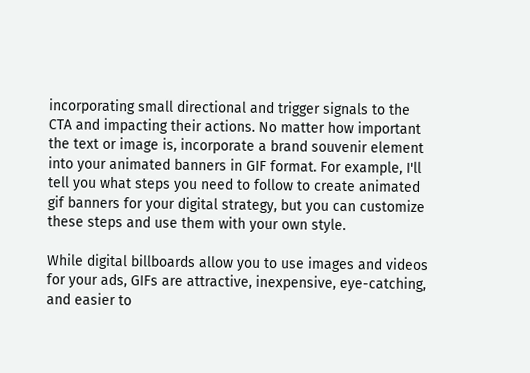incorporating small directional and trigger signals to the CTA and impacting their actions. No matter how important the text or image is, incorporate a brand souvenir element into your animated banners in GIF format. For example, I'll tell you what steps you need to follow to create animated gif banners for your digital strategy, but you can customize these steps and use them with your own style.

While digital billboards allow you to use images and videos for your ads, GIFs are attractive, inexpensive, eye-catching, and easier to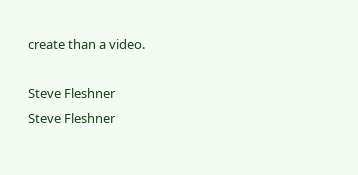create than a video.

Steve Fleshner
Steve Fleshner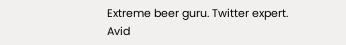Extreme beer guru. Twitter expert. Avid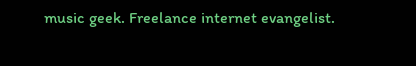music geek. Freelance internet evangelist.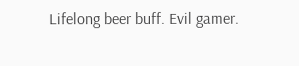Lifelong beer buff. Evil gamer.